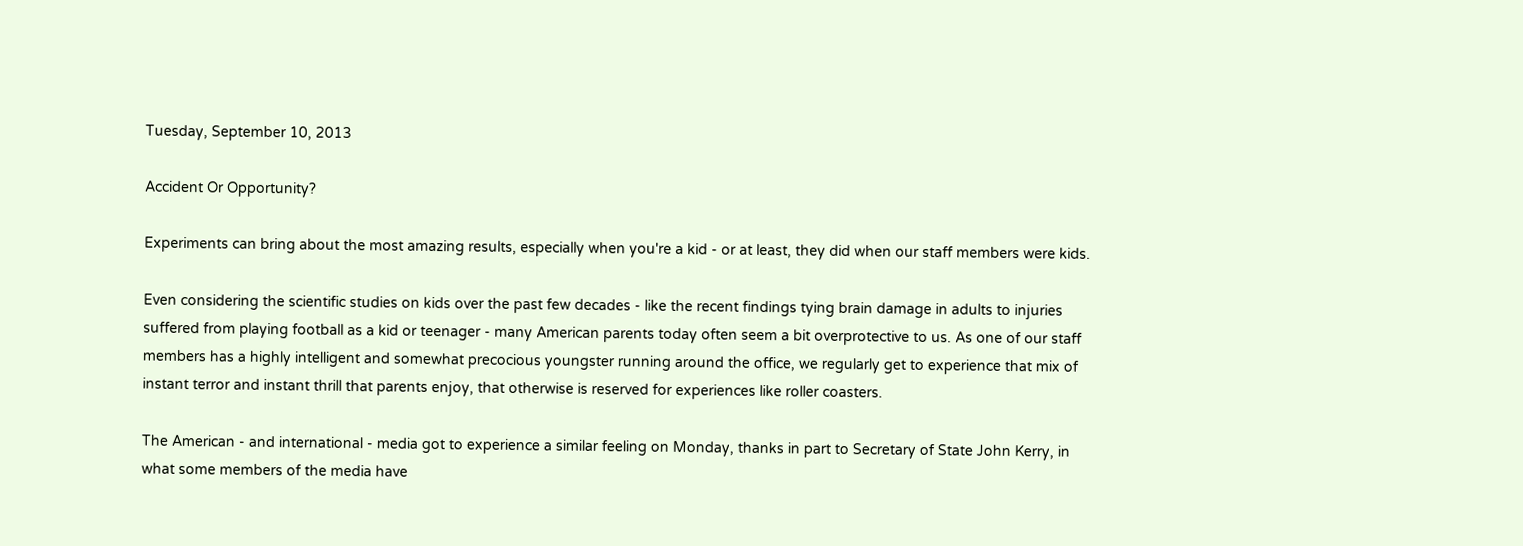Tuesday, September 10, 2013

Accident Or Opportunity?

Experiments can bring about the most amazing results, especially when you're a kid - or at least, they did when our staff members were kids.

Even considering the scientific studies on kids over the past few decades - like the recent findings tying brain damage in adults to injuries suffered from playing football as a kid or teenager - many American parents today often seem a bit overprotective to us. As one of our staff members has a highly intelligent and somewhat precocious youngster running around the office, we regularly get to experience that mix of instant terror and instant thrill that parents enjoy, that otherwise is reserved for experiences like roller coasters.

The American - and international - media got to experience a similar feeling on Monday, thanks in part to Secretary of State John Kerry, in what some members of the media have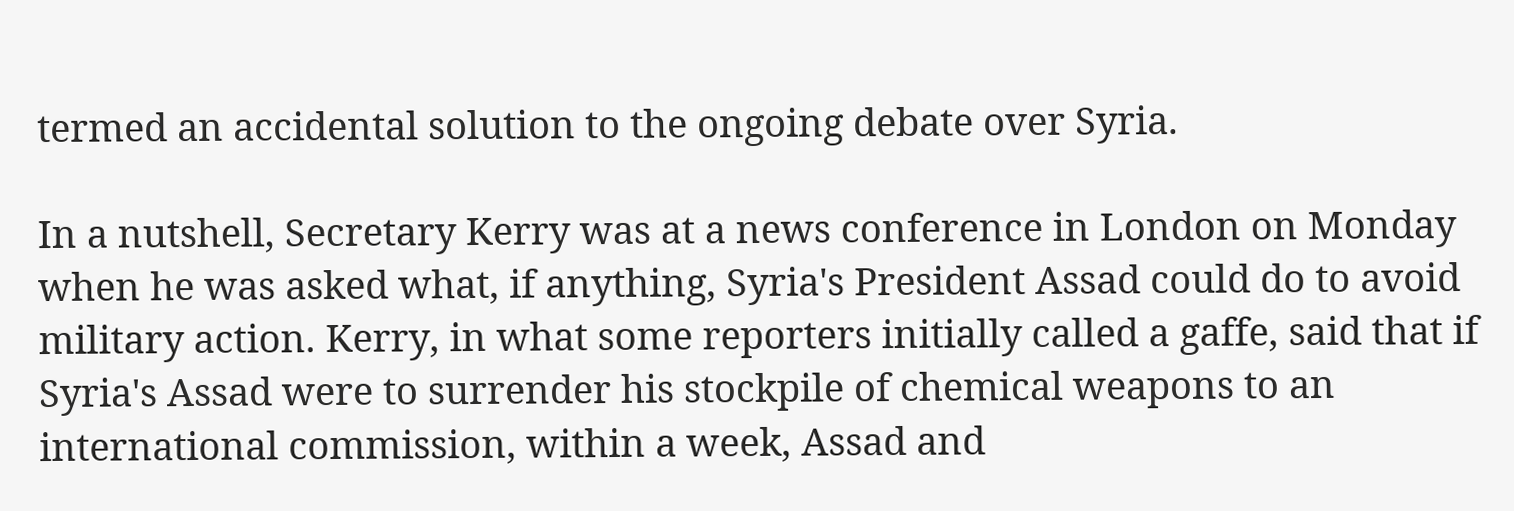termed an accidental solution to the ongoing debate over Syria.

In a nutshell, Secretary Kerry was at a news conference in London on Monday when he was asked what, if anything, Syria's President Assad could do to avoid military action. Kerry, in what some reporters initially called a gaffe, said that if Syria's Assad were to surrender his stockpile of chemical weapons to an international commission, within a week, Assad and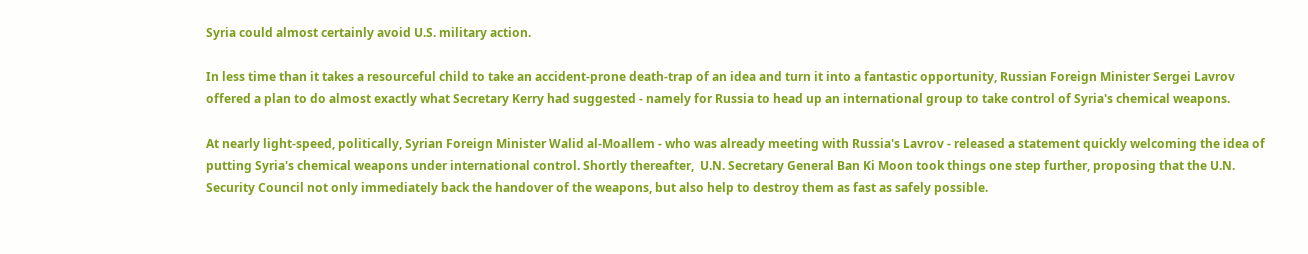Syria could almost certainly avoid U.S. military action.

In less time than it takes a resourceful child to take an accident-prone death-trap of an idea and turn it into a fantastic opportunity, Russian Foreign Minister Sergei Lavrov offered a plan to do almost exactly what Secretary Kerry had suggested - namely for Russia to head up an international group to take control of Syria's chemical weapons.

At nearly light-speed, politically, Syrian Foreign Minister Walid al-Moallem - who was already meeting with Russia's Lavrov - released a statement quickly welcoming the idea of putting Syria's chemical weapons under international control. Shortly thereafter,  U.N. Secretary General Ban Ki Moon took things one step further, proposing that the U.N. Security Council not only immediately back the handover of the weapons, but also help to destroy them as fast as safely possible.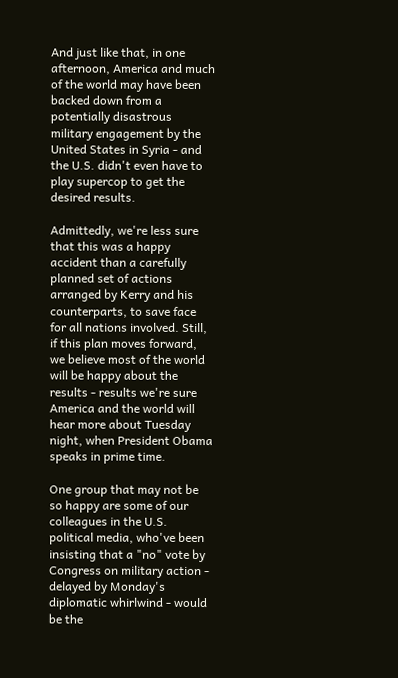And just like that, in one afternoon, America and much of the world may have been backed down from a potentially disastrous military engagement by the United States in Syria - and the U.S. didn't even have to play supercop to get the desired results.

Admittedly, we're less sure that this was a happy accident than a carefully planned set of actions arranged by Kerry and his counterparts, to save face for all nations involved. Still, if this plan moves forward, we believe most of the world will be happy about the results - results we're sure America and the world will hear more about Tuesday night, when President Obama speaks in prime time.

One group that may not be so happy are some of our colleagues in the U.S. political media, who've been insisting that a "no" vote by Congress on military action - delayed by Monday's diplomatic whirlwind - would be the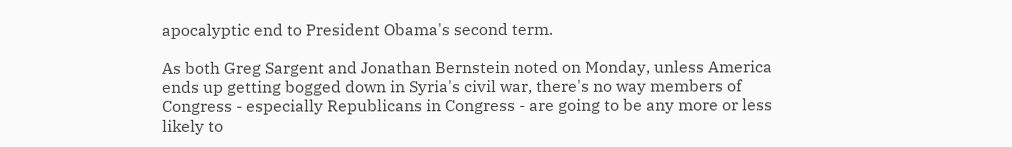apocalyptic end to President Obama's second term.

As both Greg Sargent and Jonathan Bernstein noted on Monday, unless America ends up getting bogged down in Syria's civil war, there's no way members of Congress - especially Republicans in Congress - are going to be any more or less likely to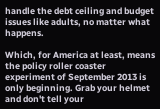handle the debt ceiling and budget issues like adults, no matter what happens.

Which, for America at least, means the policy roller coaster experiment of September 2013 is only beginning. Grab your helmet and don't tell your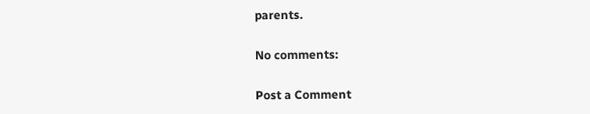parents.

No comments:

Post a Comment